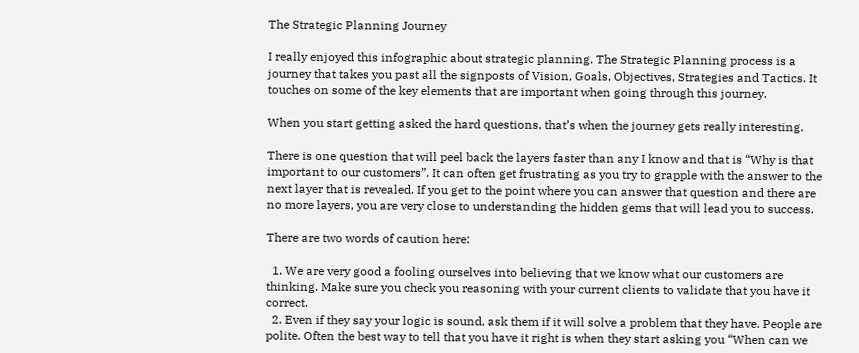The Strategic Planning Journey

I really enjoyed this infographic about strategic planning. The Strategic Planning process is a journey that takes you past all the signposts of Vision, Goals, Objectives, Strategies and Tactics. It touches on some of the key elements that are important when going through this journey.

When you start getting asked the hard questions, that’s when the journey gets really interesting.

There is one question that will peel back the layers faster than any I know and that is “Why is that important to our customers”. It can often get frustrating as you try to grapple with the answer to the next layer that is revealed. If you get to the point where you can answer that question and there are no more layers, you are very close to understanding the hidden gems that will lead you to success.

There are two words of caution here:

  1. We are very good a fooling ourselves into believing that we know what our customers are thinking. Make sure you check you reasoning with your current clients to validate that you have it correct.
  2. Even if they say your logic is sound, ask them if it will solve a problem that they have. People are polite. Often the best way to tell that you have it right is when they start asking you “When can we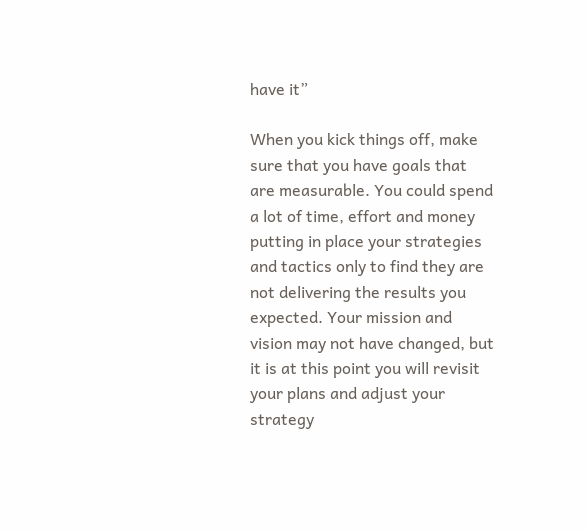have it”

When you kick things off, make sure that you have goals that are measurable. You could spend a lot of time, effort and money putting in place your strategies and tactics only to find they are not delivering the results you expected. Your mission and vision may not have changed, but it is at this point you will revisit your plans and adjust your strategy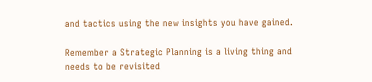and tactics using the new insights you have gained.

Remember a Strategic Planning is a living thing and needs to be revisited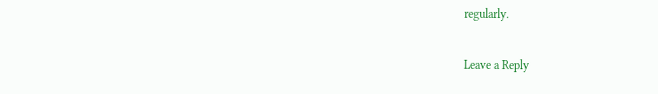regularly.

Leave a Reply